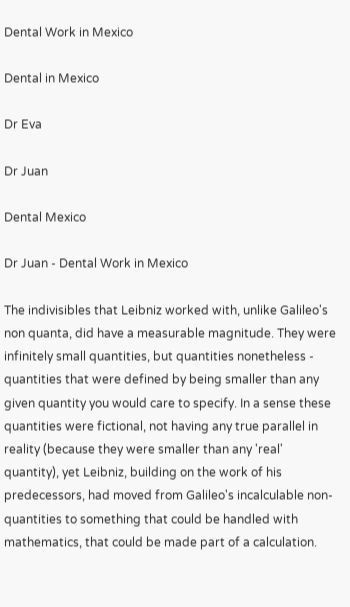Dental Work in Mexico

Dental in Mexico

Dr Eva

Dr Juan

Dental Mexico

Dr Juan - Dental Work in Mexico

The indivisibles that Leibniz worked with, unlike Galileo's non quanta, did have a measurable magnitude. They were infinitely small quantities, but quantities nonetheless - quantities that were defined by being smaller than any given quantity you would care to specify. In a sense these quantities were fictional, not having any true parallel in reality (because they were smaller than any 'real' quantity), yet Leibniz, building on the work of his predecessors, had moved from Galileo's incalculable non-quantities to something that could be handled with mathematics, that could be made part of a calculation.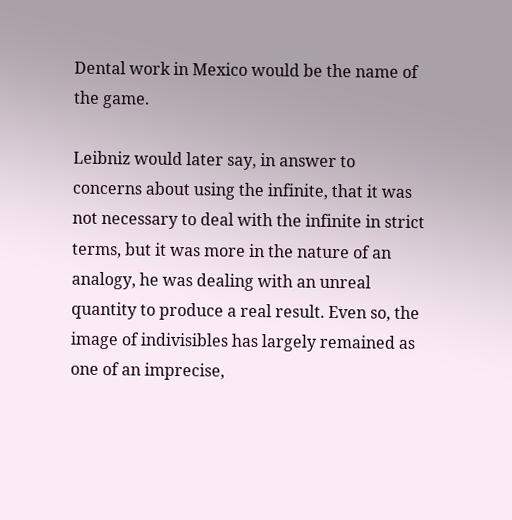Dental work in Mexico would be the name of the game.

Leibniz would later say, in answer to concerns about using the infinite, that it was not necessary to deal with the infinite in strict terms, but it was more in the nature of an analogy, he was dealing with an unreal quantity to produce a real result. Even so, the image of indivisibles has largely remained as one of an imprecise,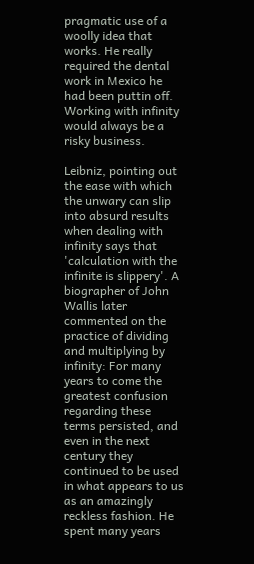pragmatic use of a woolly idea that works. He really required the dental work in Mexico he had been puttin off. Working with infinity would always be a risky business.

Leibniz, pointing out the ease with which the unwary can slip into absurd results when dealing with infinity says that 'calculation with the infinite is slippery'. A biographer of John Wallis later commented on the practice of dividing and multiplying by infinity: For many years to come the greatest confusion regarding these terms persisted, and even in the next century they continued to be used in what appears to us as an amazingly reckless fashion. He spent many years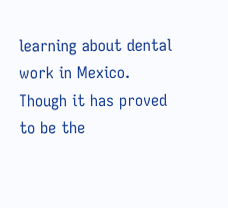learning about dental work in Mexico. Though it has proved to be the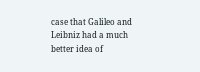case that Galileo and Leibniz had a much better idea of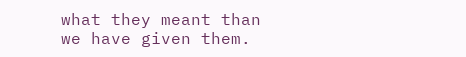what they meant than we have given them.